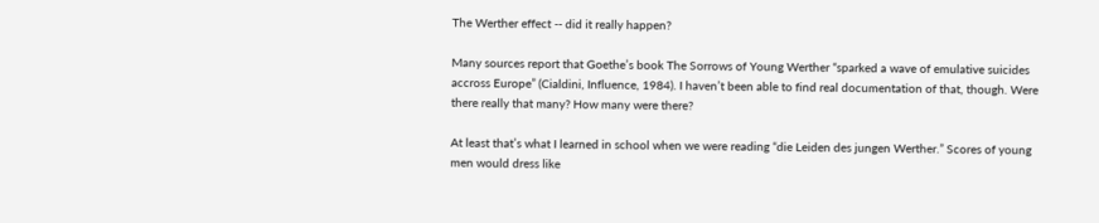The Werther effect -- did it really happen?

Many sources report that Goethe’s book The Sorrows of Young Werther “sparked a wave of emulative suicides accross Europe” (Cialdini, Influence, 1984). I haven’t been able to find real documentation of that, though. Were there really that many? How many were there?

At least that’s what I learned in school when we were reading “die Leiden des jungen Werther.” Scores of young men would dress like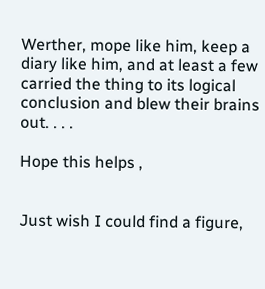Werther, mope like him, keep a diary like him, and at least a few carried the thing to its logical conclusion and blew their brains out. . . .

Hope this helps ,


Just wish I could find a figure,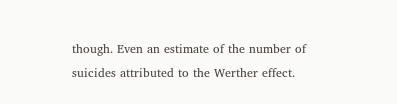though. Even an estimate of the number of suicides attributed to the Werther effect.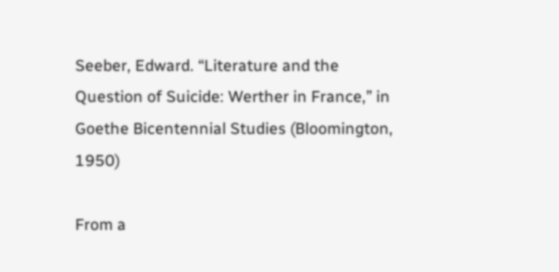Seeber, Edward. “Literature and the Question of Suicide: Werther in France,” in Goethe Bicentennial Studies (Bloomington, 1950)

From a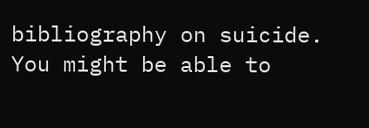bibliography on suicide. You might be able to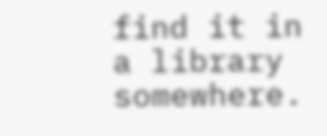find it in a library somewhere.